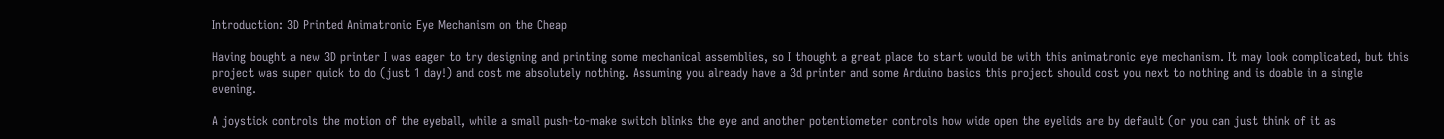Introduction: 3D Printed Animatronic Eye Mechanism on the Cheap

Having bought a new 3D printer I was eager to try designing and printing some mechanical assemblies, so I thought a great place to start would be with this animatronic eye mechanism. It may look complicated, but this project was super quick to do (just 1 day!) and cost me absolutely nothing. Assuming you already have a 3d printer and some Arduino basics this project should cost you next to nothing and is doable in a single evening.

A joystick controls the motion of the eyeball, while a small push-to-make switch blinks the eye and another potentiometer controls how wide open the eyelids are by default (or you can just think of it as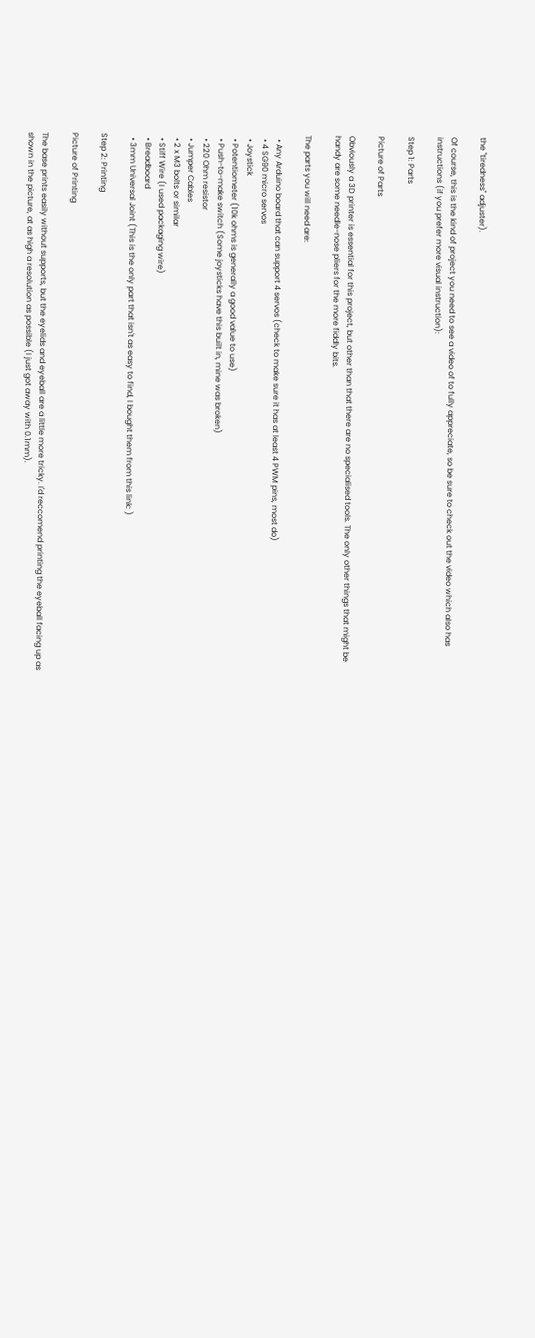the "tiredness" adjuster).

Of course, this is the kind of project you need to see a video of to fully appreciate, so be sure to check out the video which also has instructions (if you prefer more visual instruction):

Step 1: Parts

Picture of Parts

Obviously a 3D printer is essential for this project, but other than that there are no specialised tools. The only other things that might be handy are some needle-nose pliers for the more fiddly bits.

The parts you will need are:

  • Any Arduino board that can support 4 servos (check to make sure it has at least 4 PWM pins, most do)
  • 4 SG90 micro servos
  • Joystick
  • Potentiometer (10k ohms is generally a good value to use)
  • Push-to-make switch (Some joysticks have this built in, mine was broken)
  • 220 Ohm resistor
  • Jumper Cables
  • 2 x M3 bolts or similar
  • Stiff Wire (I used packaging wire)
  • Breadboard
  • 3mm Universal Joint (This is the only part that isn't as easy to find, I bought them from this link: )

Step 2: Printing

Picture of Printing

The base prints easily without supports, but the eyelids and eyeball are a little more tricky. I'd reccomend printing the eyeball facing up as shown in the picture, at as high a resolution as possible (I just got away with 0.1mm).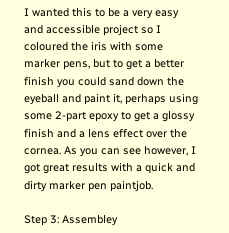I wanted this to be a very easy and accessible project so I coloured the iris with some marker pens, but to get a better finish you could sand down the eyeball and paint it, perhaps using some 2-part epoxy to get a glossy finish and a lens effect over the cornea. As you can see however, I got great results with a quick and dirty marker pen paintjob.

Step 3: Assembley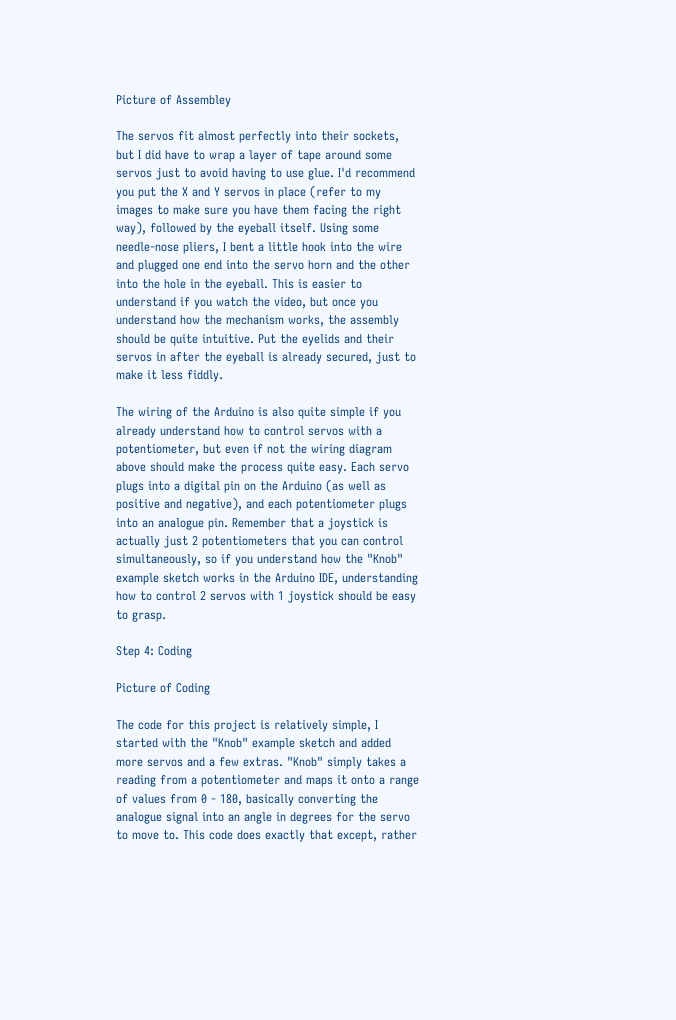Picture of Assembley

The servos fit almost perfectly into their sockets, but I did have to wrap a layer of tape around some servos just to avoid having to use glue. I'd recommend you put the X and Y servos in place (refer to my images to make sure you have them facing the right way), followed by the eyeball itself. Using some needle-nose pliers, I bent a little hook into the wire and plugged one end into the servo horn and the other into the hole in the eyeball. This is easier to understand if you watch the video, but once you understand how the mechanism works, the assembly should be quite intuitive. Put the eyelids and their servos in after the eyeball is already secured, just to make it less fiddly.

The wiring of the Arduino is also quite simple if you already understand how to control servos with a potentiometer, but even if not the wiring diagram above should make the process quite easy. Each servo plugs into a digital pin on the Arduino (as well as positive and negative), and each potentiometer plugs into an analogue pin. Remember that a joystick is actually just 2 potentiometers that you can control simultaneously, so if you understand how the "Knob" example sketch works in the Arduino IDE, understanding how to control 2 servos with 1 joystick should be easy to grasp.

Step 4: Coding

Picture of Coding

The code for this project is relatively simple, I started with the "Knob" example sketch and added more servos and a few extras. "Knob" simply takes a reading from a potentiometer and maps it onto a range of values from 0 - 180, basically converting the analogue signal into an angle in degrees for the servo to move to. This code does exactly that except, rather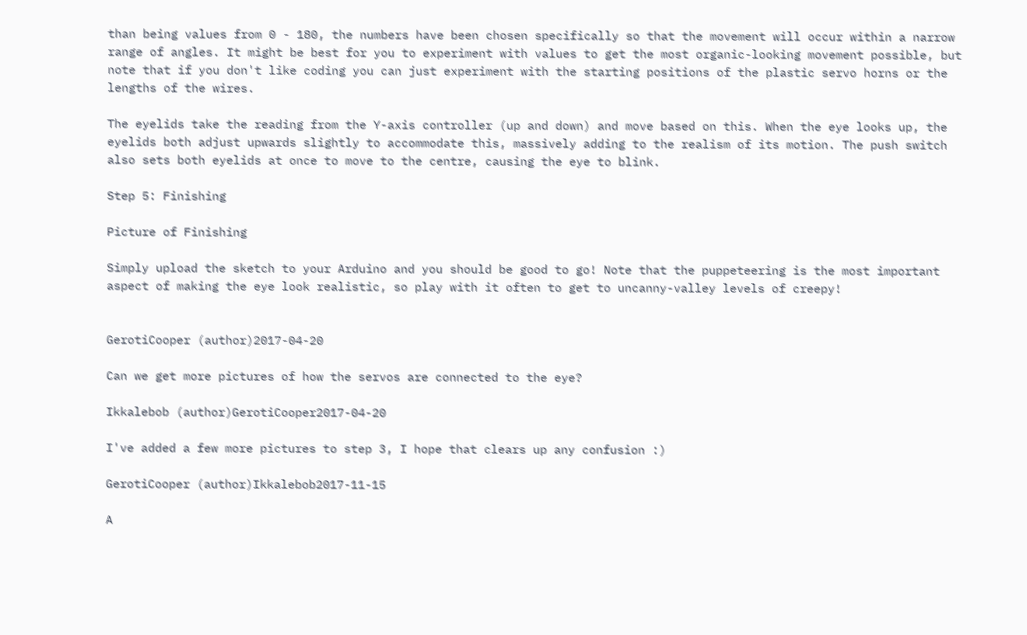than being values from 0 - 180, the numbers have been chosen specifically so that the movement will occur within a narrow range of angles. It might be best for you to experiment with values to get the most organic-looking movement possible, but note that if you don't like coding you can just experiment with the starting positions of the plastic servo horns or the lengths of the wires.

The eyelids take the reading from the Y-axis controller (up and down) and move based on this. When the eye looks up, the eyelids both adjust upwards slightly to accommodate this, massively adding to the realism of its motion. The push switch also sets both eyelids at once to move to the centre, causing the eye to blink.

Step 5: Finishing

Picture of Finishing

Simply upload the sketch to your Arduino and you should be good to go! Note that the puppeteering is the most important aspect of making the eye look realistic, so play with it often to get to uncanny-valley levels of creepy!


GerotiCooper (author)2017-04-20

Can we get more pictures of how the servos are connected to the eye?

Ikkalebob (author)GerotiCooper2017-04-20

I've added a few more pictures to step 3, I hope that clears up any confusion :)

GerotiCooper (author)Ikkalebob2017-11-15

A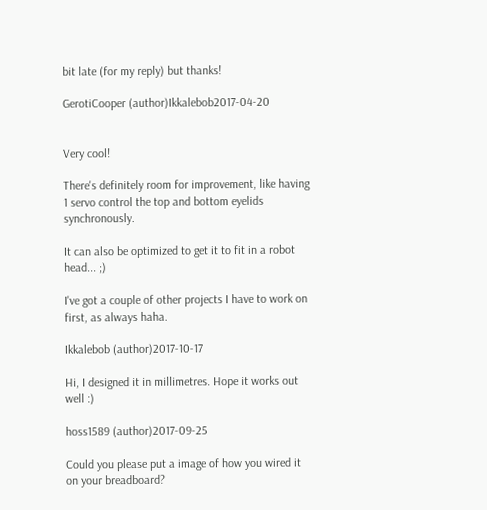bit late (for my reply) but thanks!

GerotiCooper (author)Ikkalebob2017-04-20


Very cool!

There's definitely room for improvement, like having 1 servo control the top and bottom eyelids synchronously.

It can also be optimized to get it to fit in a robot head... ;)

I've got a couple of other projects I have to work on first, as always haha.

Ikkalebob (author)2017-10-17

Hi, I designed it in millimetres. Hope it works out well :)

hoss1589 (author)2017-09-25

Could you please put a image of how you wired it on your breadboard?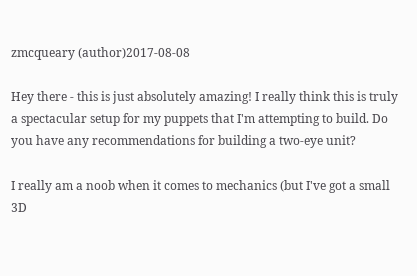zmcqueary (author)2017-08-08

Hey there - this is just absolutely amazing! I really think this is truly a spectacular setup for my puppets that I'm attempting to build. Do you have any recommendations for building a two-eye unit?

I really am a noob when it comes to mechanics (but I've got a small 3D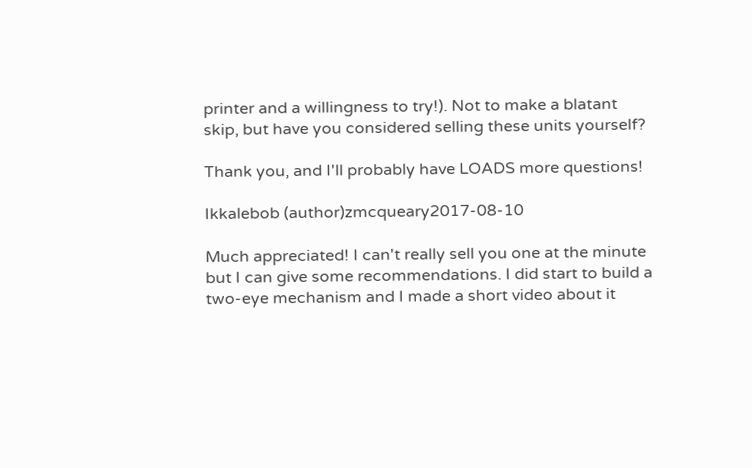printer and a willingness to try!). Not to make a blatant skip, but have you considered selling these units yourself?

Thank you, and I'll probably have LOADS more questions!

Ikkalebob (author)zmcqueary2017-08-10

Much appreciated! I can't really sell you one at the minute but I can give some recommendations. I did start to build a two-eye mechanism and I made a short video about it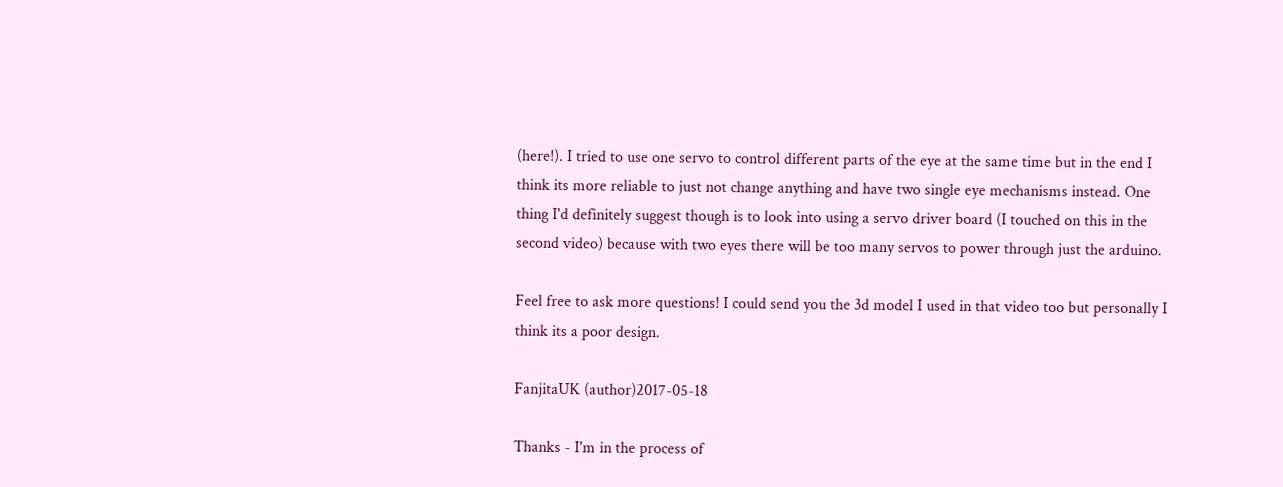(here!). I tried to use one servo to control different parts of the eye at the same time but in the end I think its more reliable to just not change anything and have two single eye mechanisms instead. One thing I'd definitely suggest though is to look into using a servo driver board (I touched on this in the second video) because with two eyes there will be too many servos to power through just the arduino.

Feel free to ask more questions! I could send you the 3d model I used in that video too but personally I think its a poor design.

FanjitaUK (author)2017-05-18

Thanks - I'm in the process of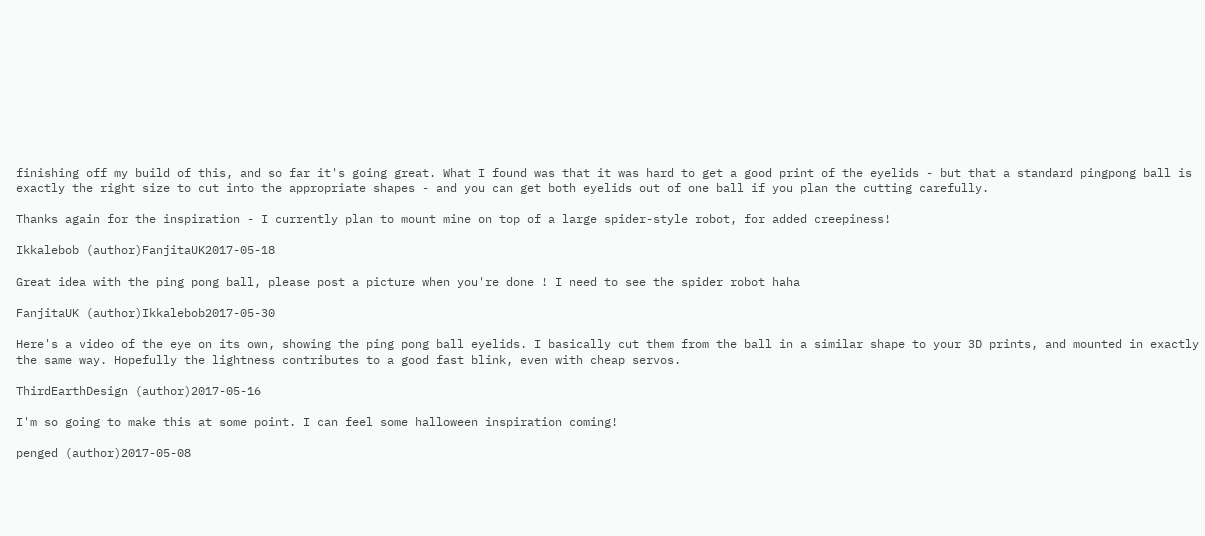finishing off my build of this, and so far it's going great. What I found was that it was hard to get a good print of the eyelids - but that a standard pingpong ball is exactly the right size to cut into the appropriate shapes - and you can get both eyelids out of one ball if you plan the cutting carefully.

Thanks again for the inspiration - I currently plan to mount mine on top of a large spider-style robot, for added creepiness!

Ikkalebob (author)FanjitaUK2017-05-18

Great idea with the ping pong ball, please post a picture when you're done ! I need to see the spider robot haha

FanjitaUK (author)Ikkalebob2017-05-30

Here's a video of the eye on its own, showing the ping pong ball eyelids. I basically cut them from the ball in a similar shape to your 3D prints, and mounted in exactly the same way. Hopefully the lightness contributes to a good fast blink, even with cheap servos.

ThirdEarthDesign (author)2017-05-16

I'm so going to make this at some point. I can feel some halloween inspiration coming!

penged (author)2017-05-08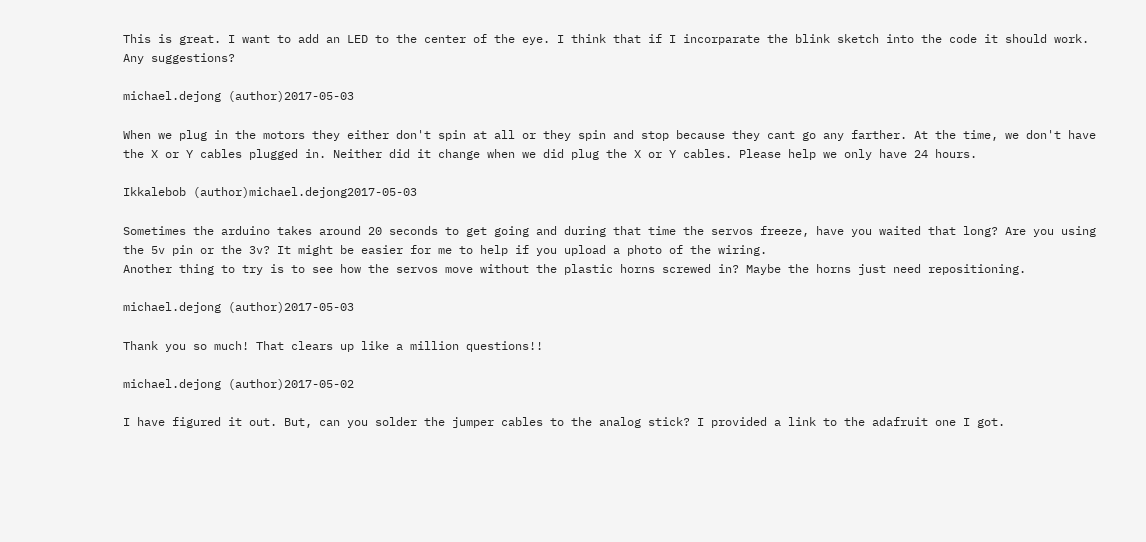This is great. I want to add an LED to the center of the eye. I think that if I incorparate the blink sketch into the code it should work. Any suggestions?

michael.dejong (author)2017-05-03

When we plug in the motors they either don't spin at all or they spin and stop because they cant go any farther. At the time, we don't have the X or Y cables plugged in. Neither did it change when we did plug the X or Y cables. Please help we only have 24 hours.

Ikkalebob (author)michael.dejong2017-05-03

Sometimes the arduino takes around 20 seconds to get going and during that time the servos freeze, have you waited that long? Are you using the 5v pin or the 3v? It might be easier for me to help if you upload a photo of the wiring.
Another thing to try is to see how the servos move without the plastic horns screwed in? Maybe the horns just need repositioning.

michael.dejong (author)2017-05-03

Thank you so much! That clears up like a million questions!!

michael.dejong (author)2017-05-02

I have figured it out. But, can you solder the jumper cables to the analog stick? I provided a link to the adafruit one I got.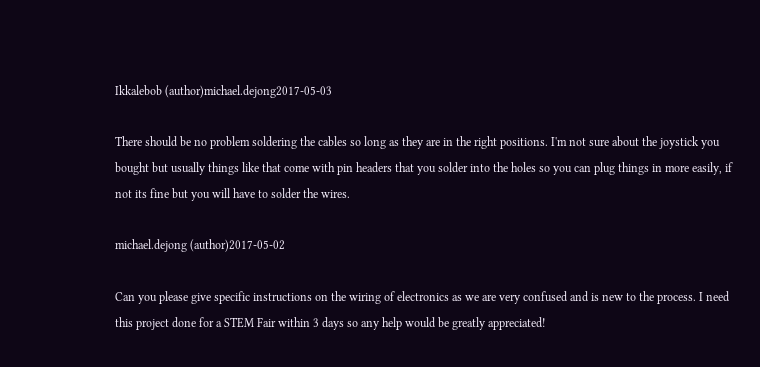Ikkalebob (author)michael.dejong2017-05-03

There should be no problem soldering the cables so long as they are in the right positions. I'm not sure about the joystick you bought but usually things like that come with pin headers that you solder into the holes so you can plug things in more easily, if not its fine but you will have to solder the wires.

michael.dejong (author)2017-05-02

Can you please give specific instructions on the wiring of electronics as we are very confused and is new to the process. I need this project done for a STEM Fair within 3 days so any help would be greatly appreciated!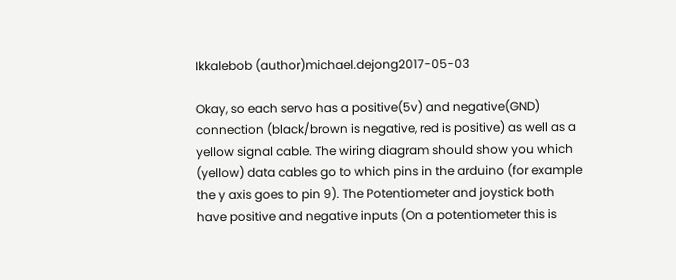Ikkalebob (author)michael.dejong2017-05-03

Okay, so each servo has a positive(5v) and negative(GND) connection (black/brown is negative, red is positive) as well as a yellow signal cable. The wiring diagram should show you which (yellow) data cables go to which pins in the arduino (for example the y axis goes to pin 9). The Potentiometer and joystick both have positive and negative inputs (On a potentiometer this is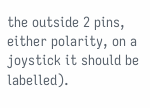the outside 2 pins, either polarity, on a joystick it should be labelled).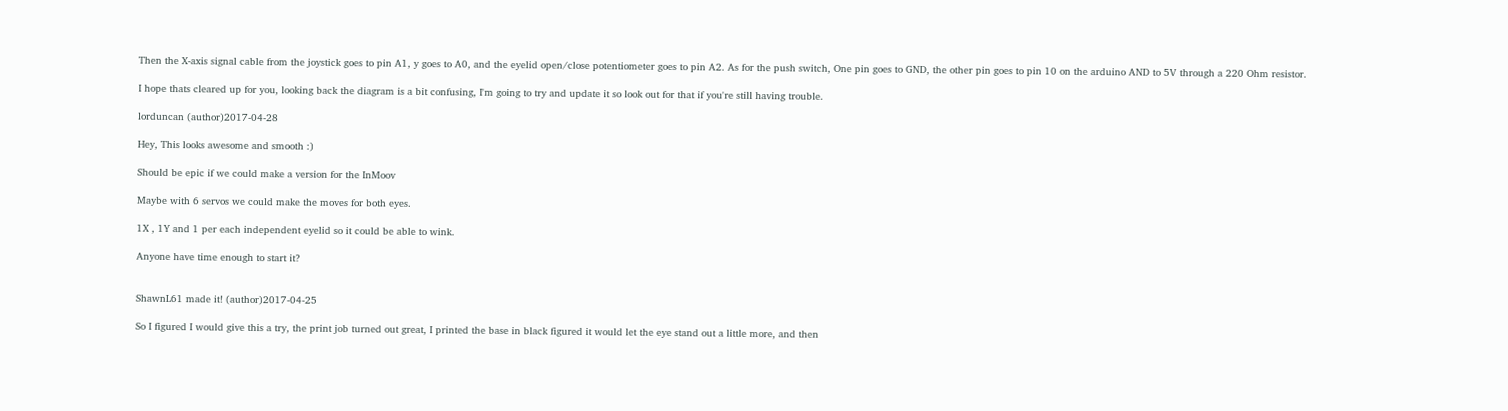Then the X-axis signal cable from the joystick goes to pin A1, y goes to A0, and the eyelid open/close potentiometer goes to pin A2. As for the push switch, One pin goes to GND, the other pin goes to pin 10 on the arduino AND to 5V through a 220 Ohm resistor.

I hope thats cleared up for you, looking back the diagram is a bit confusing, I'm going to try and update it so look out for that if you're still having trouble.

lorduncan (author)2017-04-28

Hey, This looks awesome and smooth :)

Should be epic if we could make a version for the InMoov

Maybe with 6 servos we could make the moves for both eyes.

1X , 1Y and 1 per each independent eyelid so it could be able to wink.

Anyone have time enough to start it?


ShawnL61 made it! (author)2017-04-25

So I figured I would give this a try, the print job turned out great, I printed the base in black figured it would let the eye stand out a little more, and then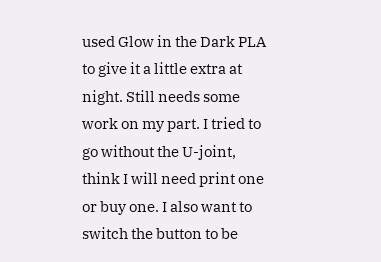used Glow in the Dark PLA to give it a little extra at night. Still needs some work on my part. I tried to go without the U-joint, think I will need print one or buy one. I also want to switch the button to be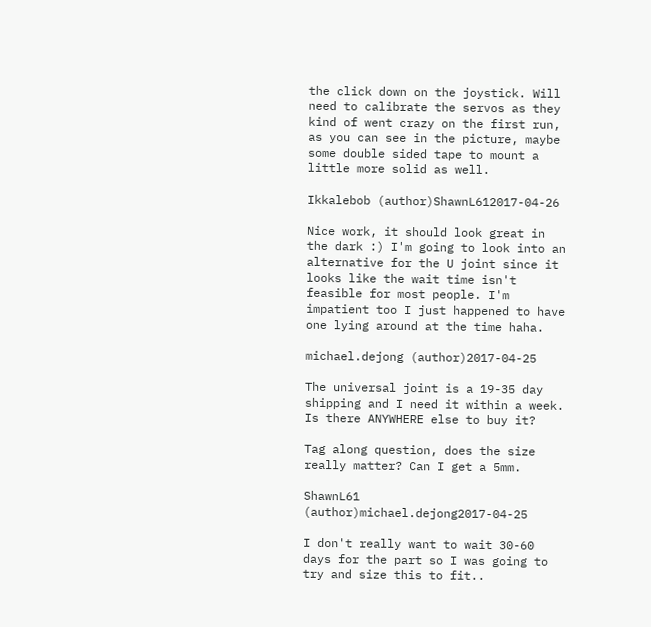the click down on the joystick. Will need to calibrate the servos as they kind of went crazy on the first run, as you can see in the picture, maybe some double sided tape to mount a little more solid as well.

Ikkalebob (author)ShawnL612017-04-26

Nice work, it should look great in the dark :) I'm going to look into an alternative for the U joint since it looks like the wait time isn't feasible for most people. I'm impatient too I just happened to have one lying around at the time haha.

michael.dejong (author)2017-04-25

The universal joint is a 19-35 day shipping and I need it within a week. Is there ANYWHERE else to buy it?

Tag along question, does the size really matter? Can I get a 5mm.

ShawnL61 (author)michael.dejong2017-04-25

I don't really want to wait 30-60 days for the part so I was going to try and size this to fit..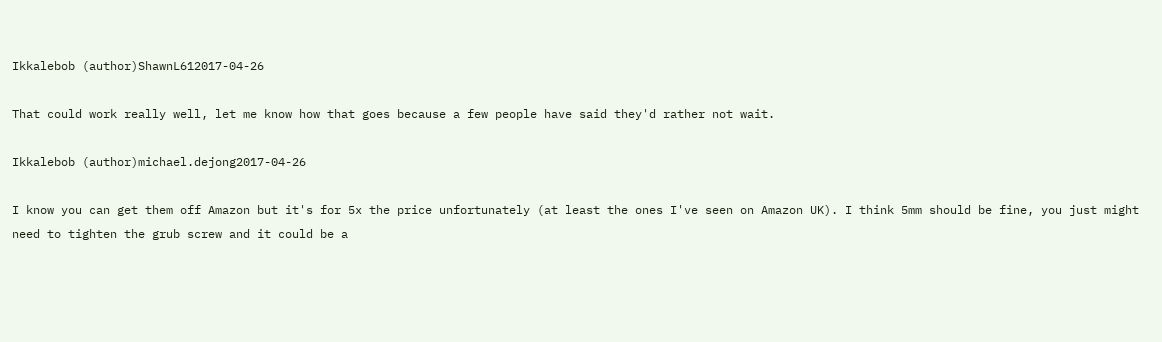Ikkalebob (author)ShawnL612017-04-26

That could work really well, let me know how that goes because a few people have said they'd rather not wait.

Ikkalebob (author)michael.dejong2017-04-26

I know you can get them off Amazon but it's for 5x the price unfortunately (at least the ones I've seen on Amazon UK). I think 5mm should be fine, you just might need to tighten the grub screw and it could be a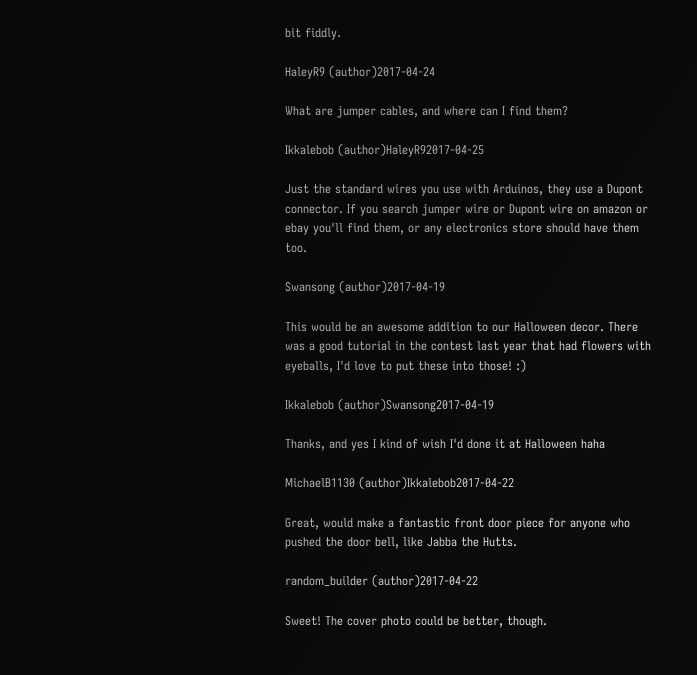bit fiddly.

HaleyR9 (author)2017-04-24

What are jumper cables, and where can I find them?

Ikkalebob (author)HaleyR92017-04-25

Just the standard wires you use with Arduinos, they use a Dupont connector. If you search jumper wire or Dupont wire on amazon or ebay you'll find them, or any electronics store should have them too.

Swansong (author)2017-04-19

This would be an awesome addition to our Halloween decor. There was a good tutorial in the contest last year that had flowers with eyeballs, I'd love to put these into those! :)

Ikkalebob (author)Swansong2017-04-19

Thanks, and yes I kind of wish I'd done it at Halloween haha

MichaelB1130 (author)Ikkalebob2017-04-22

Great, would make a fantastic front door piece for anyone who pushed the door bell, like Jabba the Hutts.

random_builder (author)2017-04-22

Sweet! The cover photo could be better, though.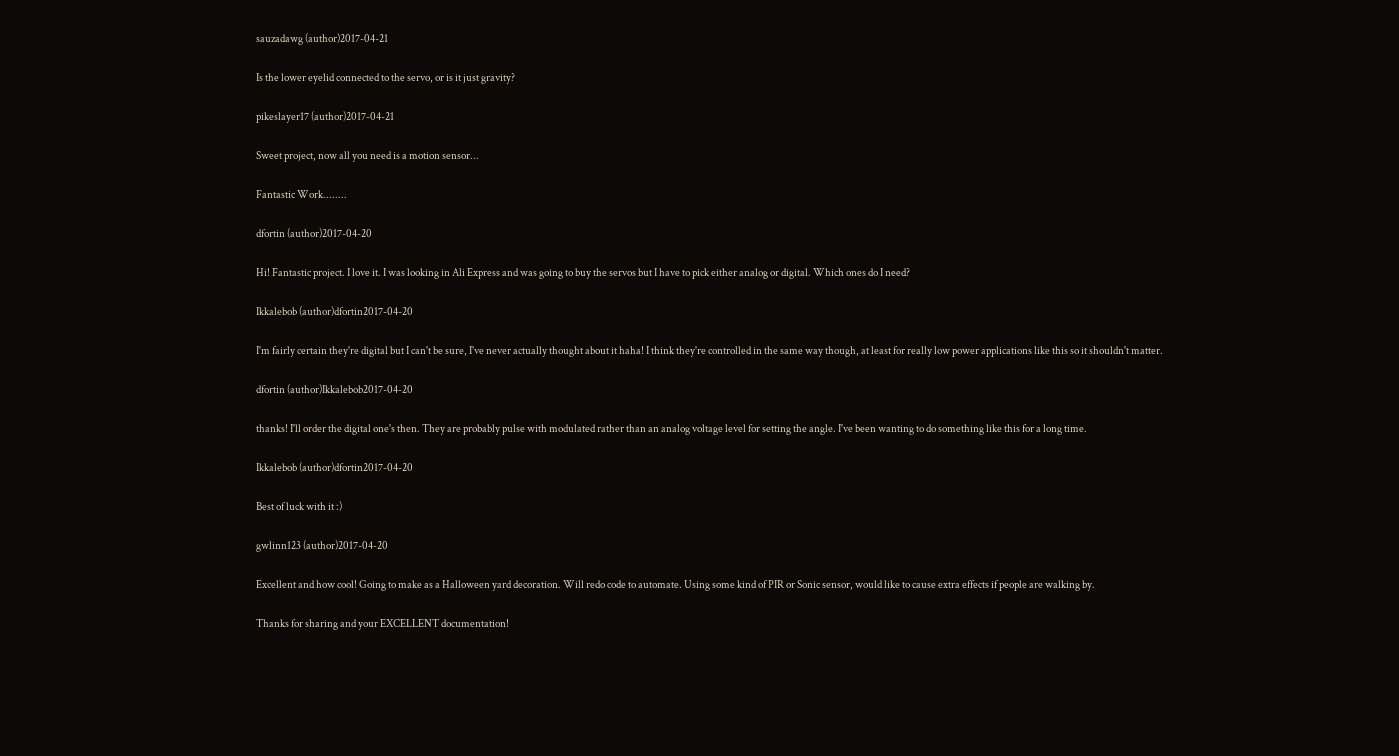sauzadawg (author)2017-04-21

Is the lower eyelid connected to the servo, or is it just gravity?

pikeslayer17 (author)2017-04-21

Sweet project, now all you need is a motion sensor...

Fantastic Work........

dfortin (author)2017-04-20

Hi! Fantastic project. I love it. I was looking in Ali Express and was going to buy the servos but I have to pick either analog or digital. Which ones do I need?

Ikkalebob (author)dfortin2017-04-20

I'm fairly certain they're digital but I can't be sure, I've never actually thought about it haha! I think they're controlled in the same way though, at least for really low power applications like this so it shouldn't matter.

dfortin (author)Ikkalebob2017-04-20

thanks! I'll order the digital one's then. They are probably pulse with modulated rather than an analog voltage level for setting the angle. I've been wanting to do something like this for a long time.

Ikkalebob (author)dfortin2017-04-20

Best of luck with it :)

gwlinn123 (author)2017-04-20

Excellent and how cool! Going to make as a Halloween yard decoration. Will redo code to automate. Using some kind of PIR or Sonic sensor, would like to cause extra effects if people are walking by.

Thanks for sharing and your EXCELLENT documentation!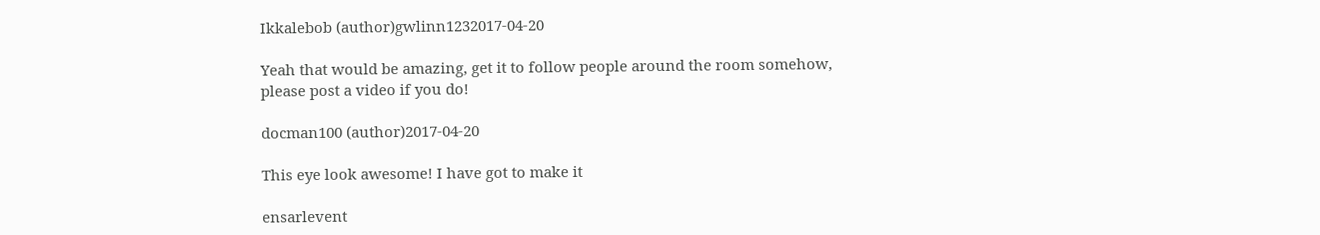Ikkalebob (author)gwlinn1232017-04-20

Yeah that would be amazing, get it to follow people around the room somehow, please post a video if you do!

docman100 (author)2017-04-20

This eye look awesome! I have got to make it

ensarlevent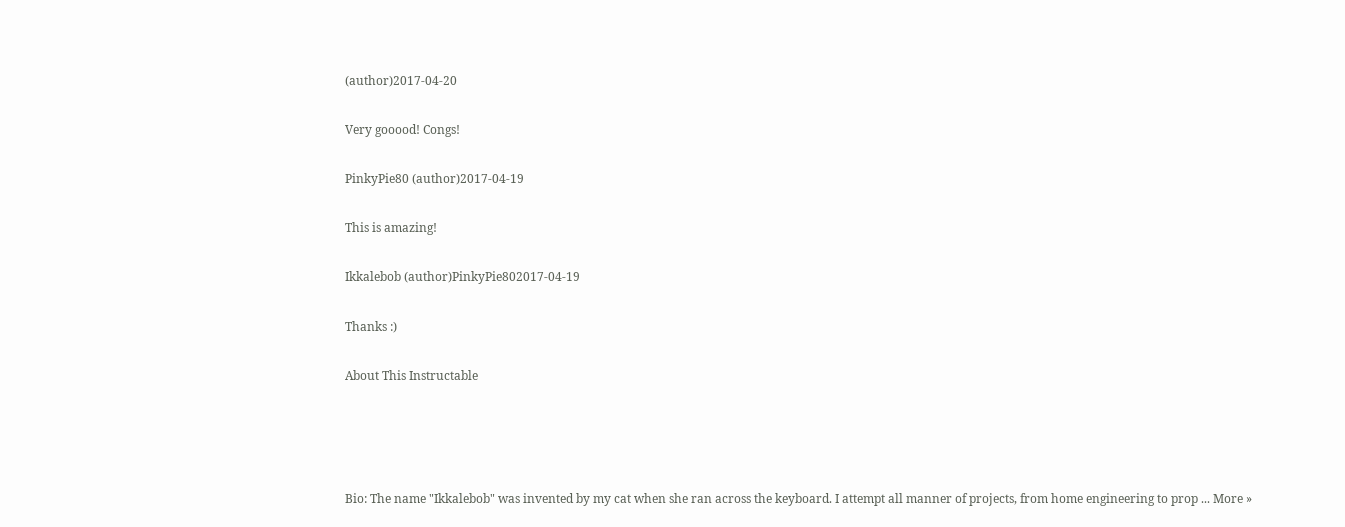(author)2017-04-20

Very gooood! Congs!

PinkyPie80 (author)2017-04-19

This is amazing!

Ikkalebob (author)PinkyPie802017-04-19

Thanks :)

About This Instructable




Bio: The name "Ikkalebob" was invented by my cat when she ran across the keyboard. I attempt all manner of projects, from home engineering to prop ... More »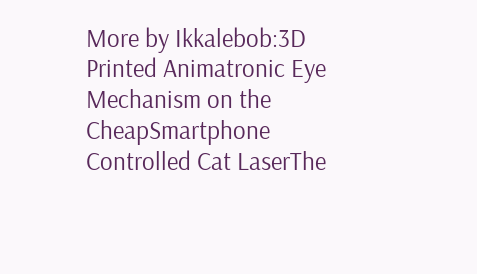More by Ikkalebob:3D Printed Animatronic Eye Mechanism on the CheapSmartphone Controlled Cat LaserThe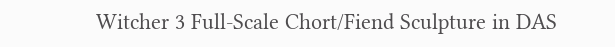Witcher 3 Full-Scale Chort/Fiend Sculpture in DAS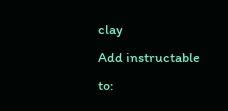clay
Add instructable to: